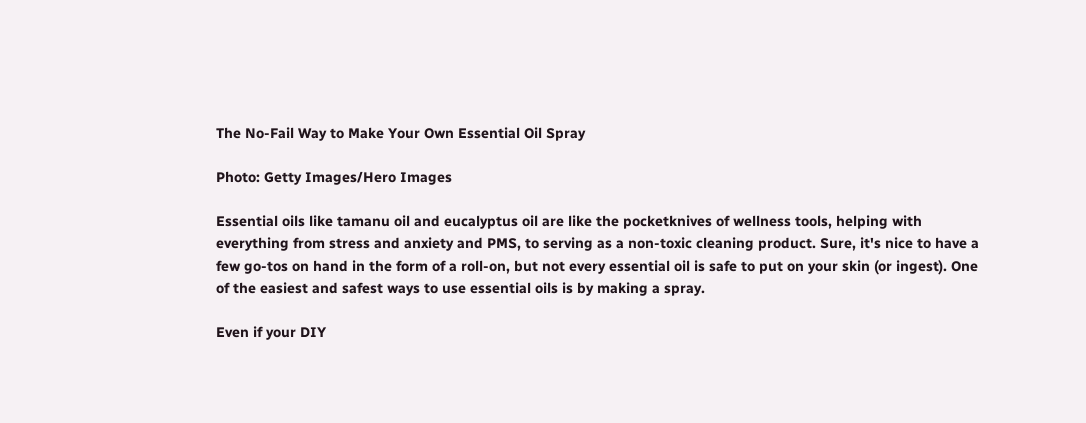The No-Fail Way to Make Your Own Essential Oil Spray

Photo: Getty Images/Hero Images

Essential oils like tamanu oil and eucalyptus oil are like the pocketknives of wellness tools, helping with everything from stress and anxiety and PMS, to serving as a non-toxic cleaning product. Sure, it's nice to have a few go-tos on hand in the form of a roll-on, but not every essential oil is safe to put on your skin (or ingest). One of the easiest and safest ways to use essential oils is by making a spray.

Even if your DIY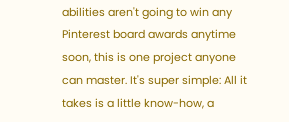abilities aren't going to win any Pinterest board awards anytime soon, this is one project anyone can master. It's super simple: All it takes is a little know-how, a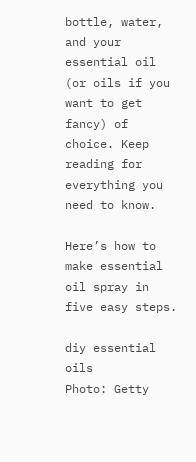bottle, water, and your essential oil (or oils if you want to get fancy) of choice. Keep reading for everything you need to know.

Here’s how to make essential oil spray in five easy steps.

diy essential oils
Photo: Getty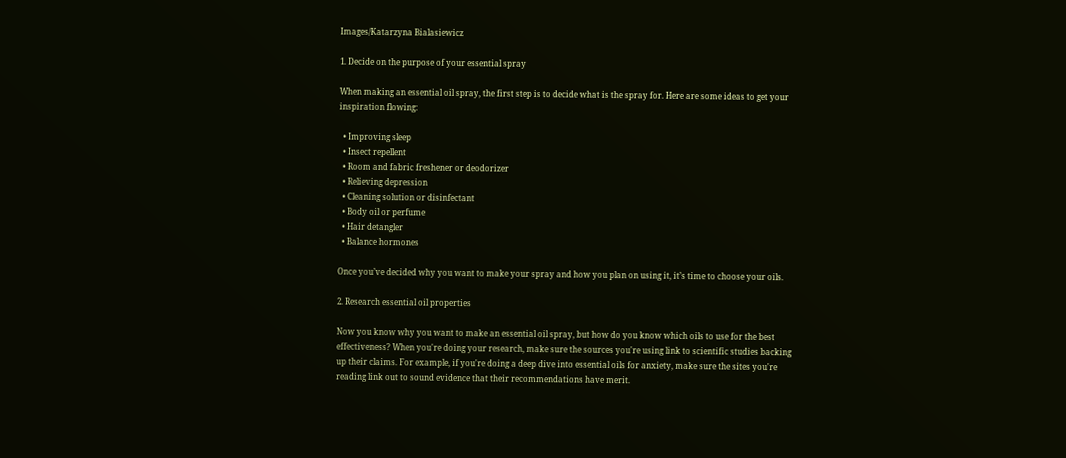Images/Katarzyna Bialasiewicz

1. Decide on the purpose of your essential spray

When making an essential oil spray, the first step is to decide what is the spray for. Here are some ideas to get your inspiration flowing:

  • Improving sleep
  • Insect repellent
  • Room and fabric freshener or deodorizer
  • Relieving depression
  • Cleaning solution or disinfectant
  • Body oil or perfume
  • Hair detangler
  • Balance hormones

Once you’ve decided why you want to make your spray and how you plan on using it, it’s time to choose your oils.

2. Research essential oil properties

Now you know why you want to make an essential oil spray, but how do you know which oils to use for the best effectiveness? When you're doing your research, make sure the sources you're using link to scientific studies backing up their claims. For example, if you're doing a deep dive into essential oils for anxiety, make sure the sites you're reading link out to sound evidence that their recommendations have merit.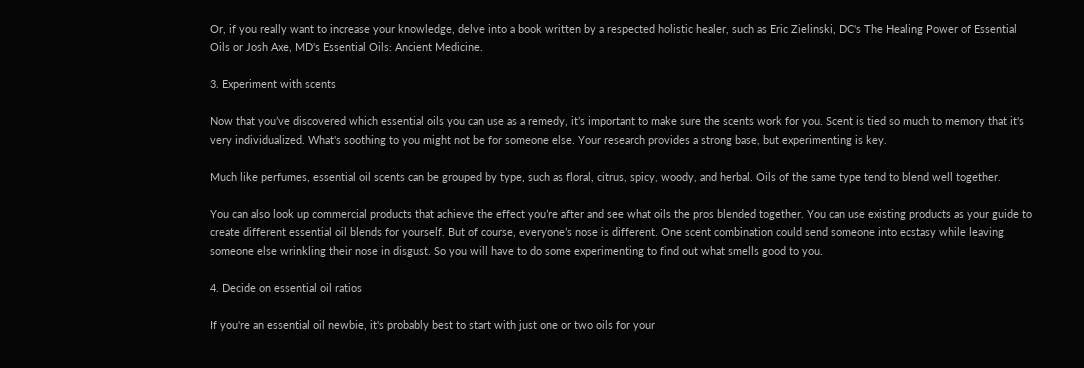Or, if you really want to increase your knowledge, delve into a book written by a respected holistic healer, such as Eric Zielinski, DC's The Healing Power of Essential Oils or Josh Axe, MD's Essential Oils: Ancient Medicine.

3. Experiment with scents

Now that you’ve discovered which essential oils you can use as a remedy, it’s important to make sure the scents work for you. Scent is tied so much to memory that it's very individualized. What's soothing to you might not be for someone else. Your research provides a strong base, but experimenting is key.

Much like perfumes, essential oil scents can be grouped by type, such as floral, citrus, spicy, woody, and herbal. Oils of the same type tend to blend well together.

You can also look up commercial products that achieve the effect you’re after and see what oils the pros blended together. You can use existing products as your guide to create different essential oil blends for yourself. But of course, everyone’s nose is different. One scent combination could send someone into ecstasy while leaving someone else wrinkling their nose in disgust. So you will have to do some experimenting to find out what smells good to you.

4. Decide on essential oil ratios

If you're an essential oil newbie, it's probably best to start with just one or two oils for your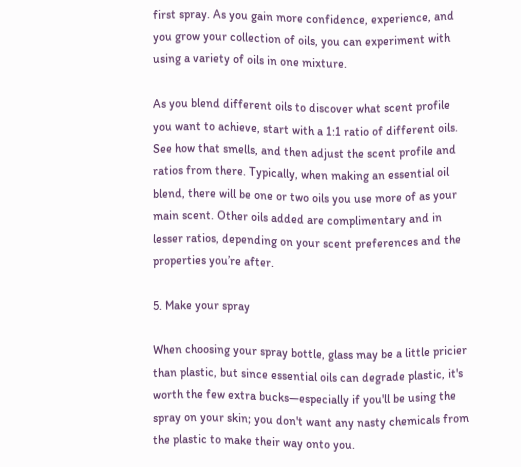first spray. As you gain more confidence, experience, and you grow your collection of oils, you can experiment with using a variety of oils in one mixture.

As you blend different oils to discover what scent profile you want to achieve, start with a 1:1 ratio of different oils. See how that smells, and then adjust the scent profile and ratios from there. Typically, when making an essential oil blend, there will be one or two oils you use more of as your main scent. Other oils added are complimentary and in lesser ratios, depending on your scent preferences and the properties you’re after.

5. Make your spray

When choosing your spray bottle, glass may be a little pricier than plastic, but since essential oils can degrade plastic, it's worth the few extra bucks—especially if you'll be using the spray on your skin; you don't want any nasty chemicals from the plastic to make their way onto you.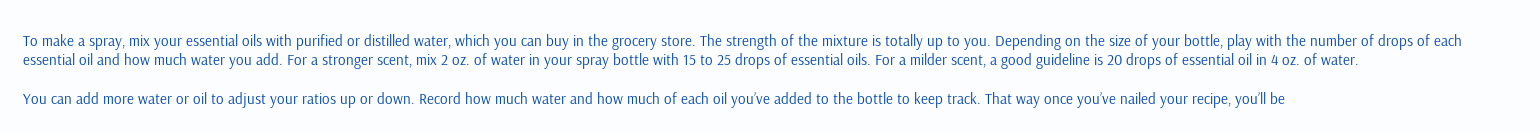To make a spray, mix your essential oils with purified or distilled water, which you can buy in the grocery store. The strength of the mixture is totally up to you. Depending on the size of your bottle, play with the number of drops of each essential oil and how much water you add. For a stronger scent, mix 2 oz. of water in your spray bottle with 15 to 25 drops of essential oils. For a milder scent, a good guideline is 20 drops of essential oil in 4 oz. of water.

You can add more water or oil to adjust your ratios up or down. Record how much water and how much of each oil you’ve added to the bottle to keep track. That way once you’ve nailed your recipe, you’ll be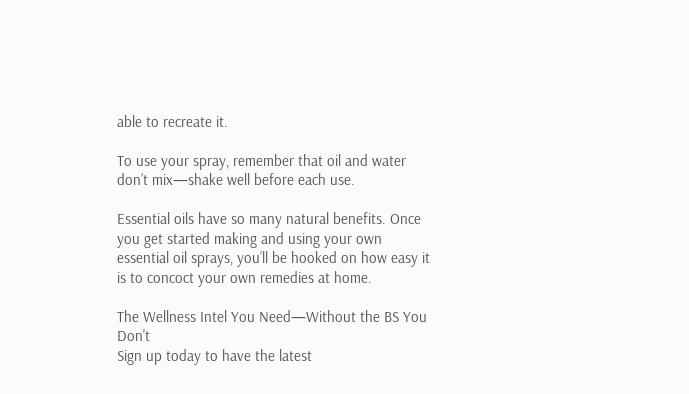able to recreate it.

To use your spray, remember that oil and water don’t mix—shake well before each use.

Essential oils have so many natural benefits. Once you get started making and using your own essential oil sprays, you’ll be hooked on how easy it is to concoct your own remedies at home.

The Wellness Intel You Need—Without the BS You Don't
Sign up today to have the latest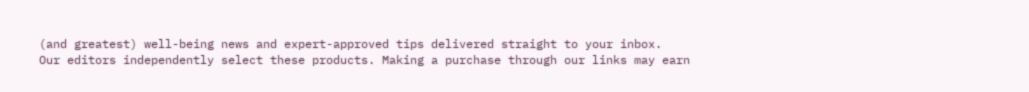(and greatest) well-being news and expert-approved tips delivered straight to your inbox.
Our editors independently select these products. Making a purchase through our links may earn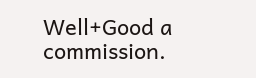Well+Good a commission.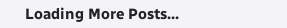Loading More Posts...